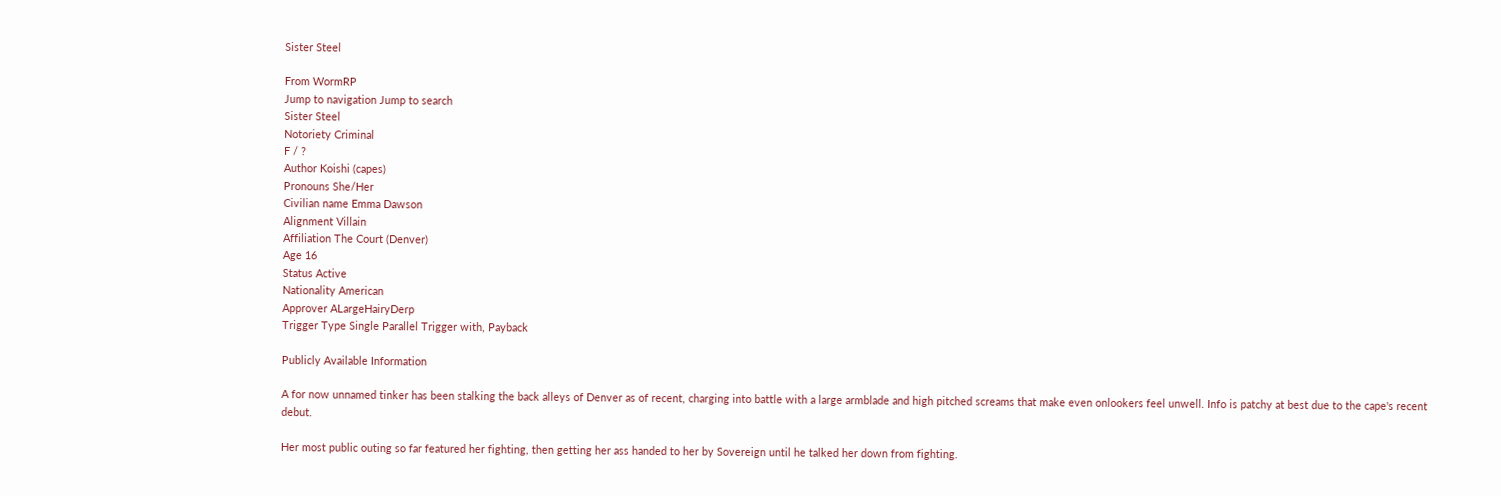Sister Steel

From WormRP
Jump to navigation Jump to search
Sister Steel
Notoriety Criminal
F / ?
Author Koishi (capes)
Pronouns She/Her
Civilian name Emma Dawson
Alignment Villain
Affiliation The Court (Denver)
Age 16
Status Active
Nationality American
Approver ALargeHairyDerp
Trigger Type Single Parallel Trigger with, Payback

Publicly Available Information

A for now unnamed tinker has been stalking the back alleys of Denver as of recent, charging into battle with a large armblade and high pitched screams that make even onlookers feel unwell. Info is patchy at best due to the cape's recent debut.

Her most public outing so far featured her fighting, then getting her ass handed to her by Sovereign until he talked her down from fighting.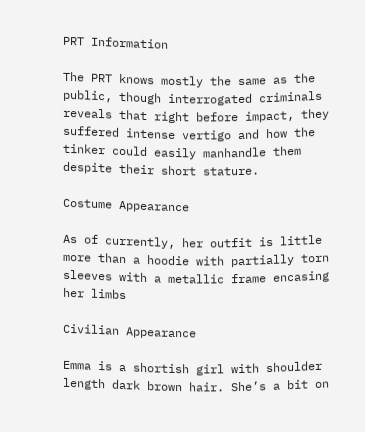PRT Information

The PRT knows mostly the same as the public, though interrogated criminals reveals that right before impact, they suffered intense vertigo and how the tinker could easily manhandle them despite their short stature.

Costume Appearance

As of currently, her outfit is little more than a hoodie with partially torn sleeves with a metallic frame encasing her limbs

Civilian Appearance

Emma is a shortish girl with shoulder length dark brown hair. She’s a bit on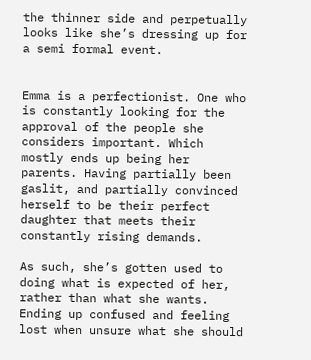the thinner side and perpetually looks like she’s dressing up for a semi formal event.


Emma is a perfectionist. One who is constantly looking for the approval of the people she considers important. Which mostly ends up being her parents. Having partially been gaslit, and partially convinced herself to be their perfect daughter that meets their constantly rising demands.

As such, she’s gotten used to doing what is expected of her, rather than what she wants. Ending up confused and feeling lost when unsure what she should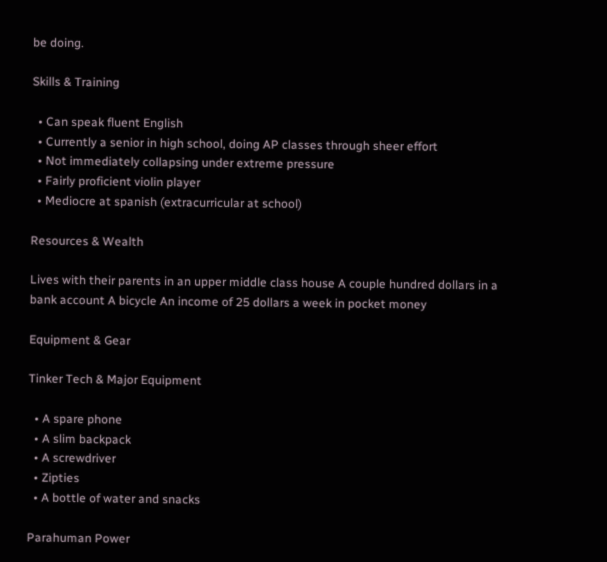be doing.

Skills & Training

  • Can speak fluent English
  • Currently a senior in high school, doing AP classes through sheer effort
  • Not immediately collapsing under extreme pressure
  • Fairly proficient violin player
  • Mediocre at spanish (extracurricular at school)

Resources & Wealth

Lives with their parents in an upper middle class house A couple hundred dollars in a bank account A bicycle An income of 25 dollars a week in pocket money

Equipment & Gear

Tinker Tech & Major Equipment

  • A spare phone
  • A slim backpack
  • A screwdriver
  • Zipties
  • A bottle of water and snacks

Parahuman Power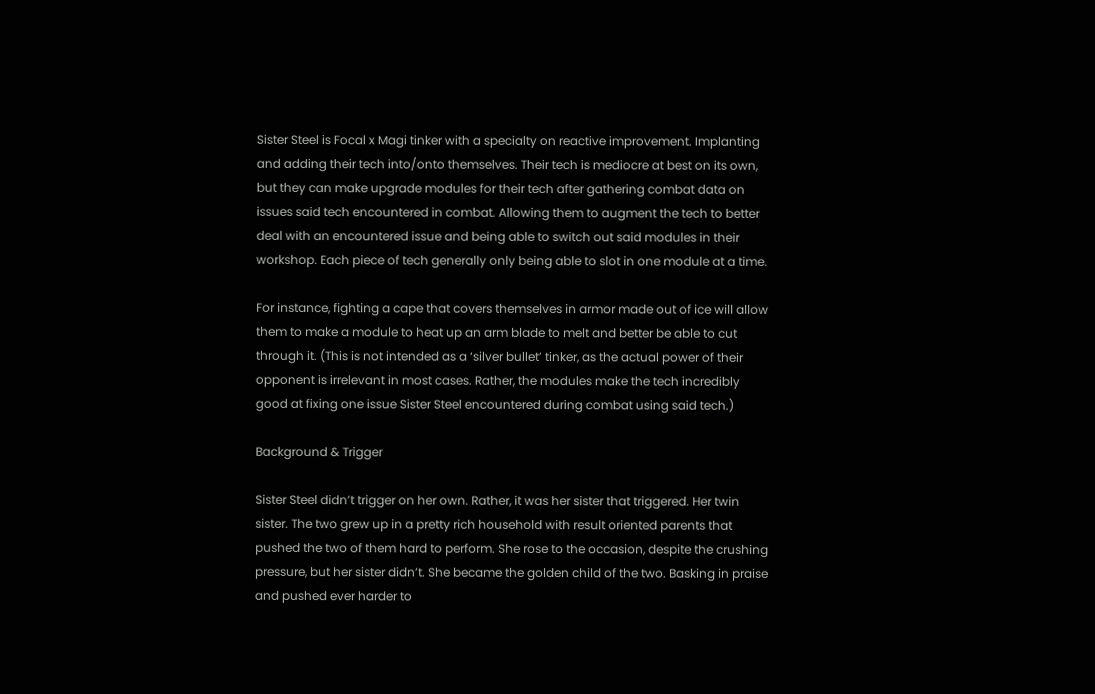Sister Steel is Focal x Magi tinker with a specialty on reactive improvement. Implanting and adding their tech into/onto themselves. Their tech is mediocre at best on its own, but they can make upgrade modules for their tech after gathering combat data on issues said tech encountered in combat. Allowing them to augment the tech to better deal with an encountered issue and being able to switch out said modules in their workshop. Each piece of tech generally only being able to slot in one module at a time.

For instance, fighting a cape that covers themselves in armor made out of ice will allow them to make a module to heat up an arm blade to melt and better be able to cut through it. (This is not intended as a ‘silver bullet’ tinker, as the actual power of their opponent is irrelevant in most cases. Rather, the modules make the tech incredibly good at fixing one issue Sister Steel encountered during combat using said tech.)

Background & Trigger

Sister Steel didn’t trigger on her own. Rather, it was her sister that triggered. Her twin sister. The two grew up in a pretty rich household with result oriented parents that pushed the two of them hard to perform. She rose to the occasion, despite the crushing pressure, but her sister didn’t. She became the golden child of the two. Basking in praise and pushed ever harder to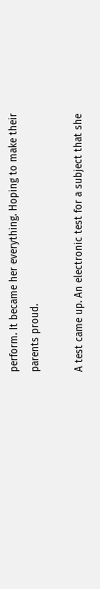perform. It became her everything. Hoping to make their parents proud.

A test came up. An electronic test for a subject that she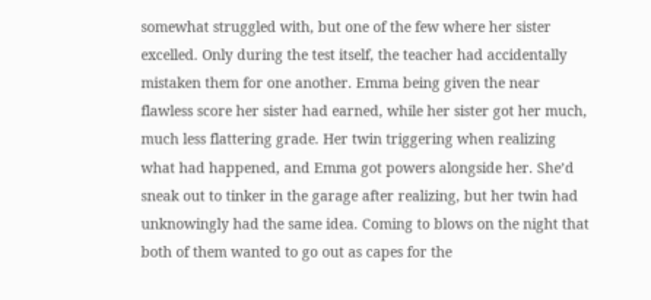somewhat struggled with, but one of the few where her sister excelled. Only during the test itself, the teacher had accidentally mistaken them for one another. Emma being given the near flawless score her sister had earned, while her sister got her much, much less flattering grade. Her twin triggering when realizing what had happened, and Emma got powers alongside her. She’d sneak out to tinker in the garage after realizing, but her twin had unknowingly had the same idea. Coming to blows on the night that both of them wanted to go out as capes for the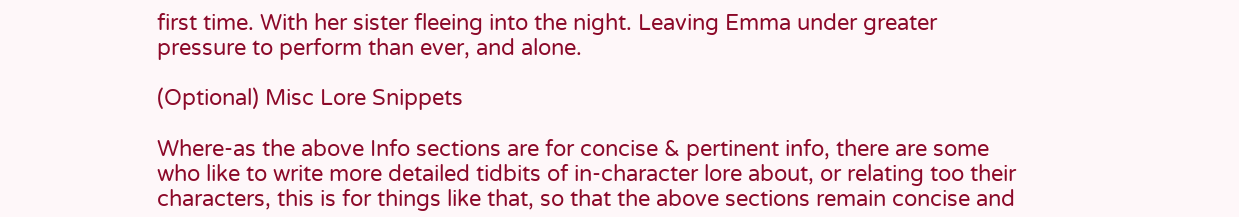first time. With her sister fleeing into the night. Leaving Emma under greater pressure to perform than ever, and alone.

(Optional) Misc Lore Snippets

Where-as the above Info sections are for concise & pertinent info, there are some who like to write more detailed tidbits of in-character lore about, or relating too their characters, this is for things like that, so that the above sections remain concise and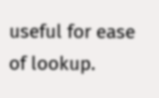useful for ease of lookup.